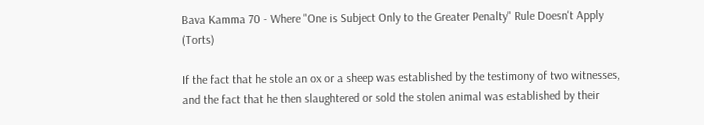Bava Kamma 70 - Where "One is Subject Only to the Greater Penalty" Rule Doesn't Apply (Torts)

If the fact that he stole an ox or a sheep was established by the testimony of two witnesses, and the fact that he then slaughtered or sold the stolen animal was established by their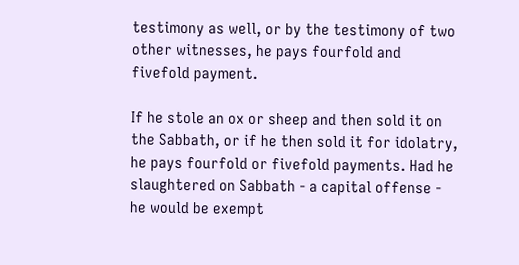testimony as well, or by the testimony of two other witnesses, he pays fourfold and fivefold payment.

If he stole an ox or sheep and then sold it on the Sabbath, or if he then sold it for idolatry, he pays fourfold or fivefold payments. Had he slaughtered on Sabbath - a capital offense - he would be exempt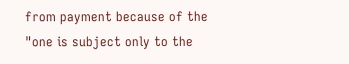from payment because of the "one is subject only to the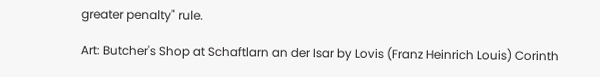greater penalty" rule.

Art: Butcher's Shop at Schaftlarn an der Isar by Lovis (Franz Heinrich Louis) Corinth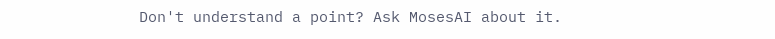Don't understand a point? Ask MosesAI about it.